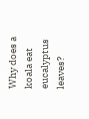Why does a koala eat eucalyptus leaves?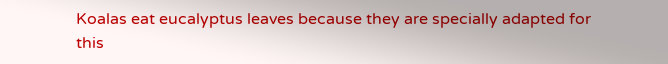Koalas eat eucalyptus leaves because they are specially adapted for this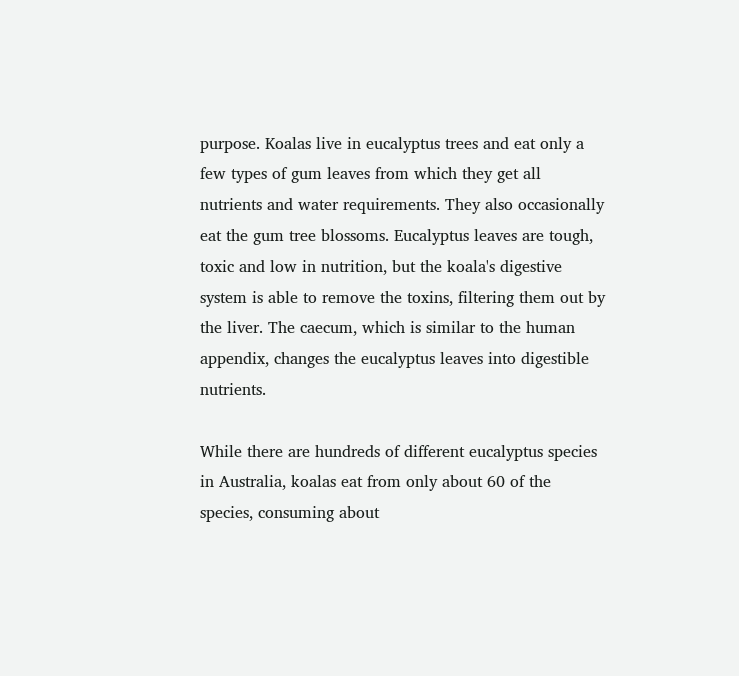purpose. Koalas live in eucalyptus trees and eat only a few types of gum leaves from which they get all nutrients and water requirements. They also occasionally eat the gum tree blossoms. Eucalyptus leaves are tough, toxic and low in nutrition, but the koala's digestive system is able to remove the toxins, filtering them out by the liver. The caecum, which is similar to the human appendix, changes the eucalyptus leaves into digestible nutrients.

While there are hundreds of different eucalyptus species in Australia, koalas eat from only about 60 of the species, consuming about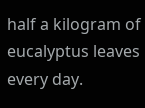half a kilogram of eucalyptus leaves every day.